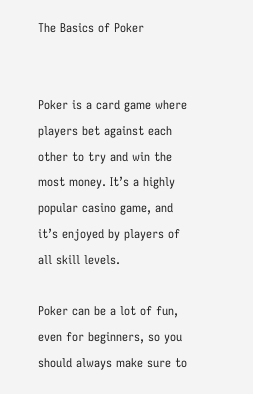The Basics of Poker


Poker is a card game where players bet against each other to try and win the most money. It’s a highly popular casino game, and it’s enjoyed by players of all skill levels.

Poker can be a lot of fun, even for beginners, so you should always make sure to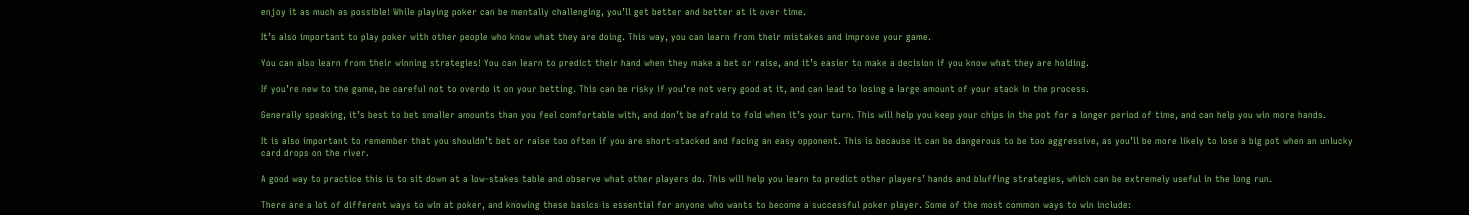enjoy it as much as possible! While playing poker can be mentally challenging, you’ll get better and better at it over time.

It’s also important to play poker with other people who know what they are doing. This way, you can learn from their mistakes and improve your game.

You can also learn from their winning strategies! You can learn to predict their hand when they make a bet or raise, and it’s easier to make a decision if you know what they are holding.

If you’re new to the game, be careful not to overdo it on your betting. This can be risky if you’re not very good at it, and can lead to losing a large amount of your stack in the process.

Generally speaking, it’s best to bet smaller amounts than you feel comfortable with, and don’t be afraid to fold when it’s your turn. This will help you keep your chips in the pot for a longer period of time, and can help you win more hands.

It is also important to remember that you shouldn’t bet or raise too often if you are short-stacked and facing an easy opponent. This is because it can be dangerous to be too aggressive, as you’ll be more likely to lose a big pot when an unlucky card drops on the river.

A good way to practice this is to sit down at a low-stakes table and observe what other players do. This will help you learn to predict other players’ hands and bluffing strategies, which can be extremely useful in the long run.

There are a lot of different ways to win at poker, and knowing these basics is essential for anyone who wants to become a successful poker player. Some of the most common ways to win include: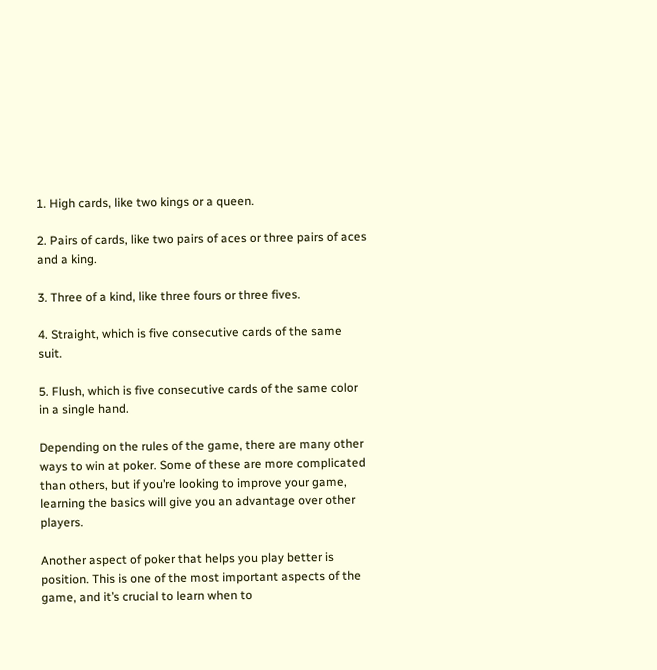1. High cards, like two kings or a queen.

2. Pairs of cards, like two pairs of aces or three pairs of aces and a king.

3. Three of a kind, like three fours or three fives.

4. Straight, which is five consecutive cards of the same suit.

5. Flush, which is five consecutive cards of the same color in a single hand.

Depending on the rules of the game, there are many other ways to win at poker. Some of these are more complicated than others, but if you’re looking to improve your game, learning the basics will give you an advantage over other players.

Another aspect of poker that helps you play better is position. This is one of the most important aspects of the game, and it’s crucial to learn when to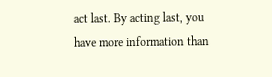act last. By acting last, you have more information than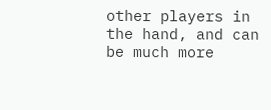other players in the hand, and can be much more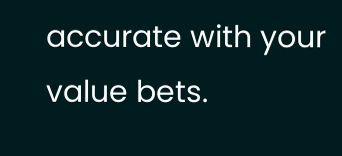accurate with your value bets.